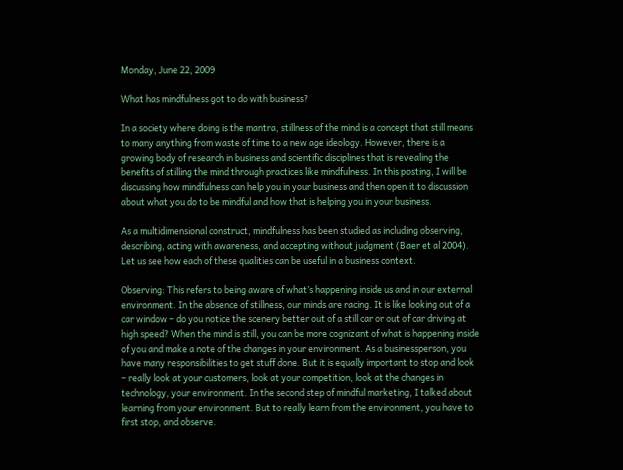Monday, June 22, 2009

What has mindfulness got to do with business?

In a society where doing is the mantra, stillness of the mind is a concept that still means to many anything from waste of time to a new age ideology. However, there is a growing body of research in business and scientific disciplines that is revealing the benefits of stilling the mind through practices like mindfulness. In this posting, I will be discussing how mindfulness can help you in your business and then open it to discussion about what you do to be mindful and how that is helping you in your business.

As a multidimensional construct, mindfulness has been studied as including observing, describing, acting with awareness, and accepting without judgment (Baer et al 2004). Let us see how each of these qualities can be useful in a business context.

Observing: This refers to being aware of what’s happening inside us and in our external environment. In the absence of stillness, our minds are racing. It is like looking out of a car window – do you notice the scenery better out of a still car or out of car driving at high speed? When the mind is still, you can be more cognizant of what is happening inside of you and make a note of the changes in your environment. As a businessperson, you have many responsibilities to get stuff done. But it is equally important to stop and look – really look at your customers, look at your competition, look at the changes in technology, your environment. In the second step of mindful marketing, I talked about learning from your environment. But to really learn from the environment, you have to first stop, and observe.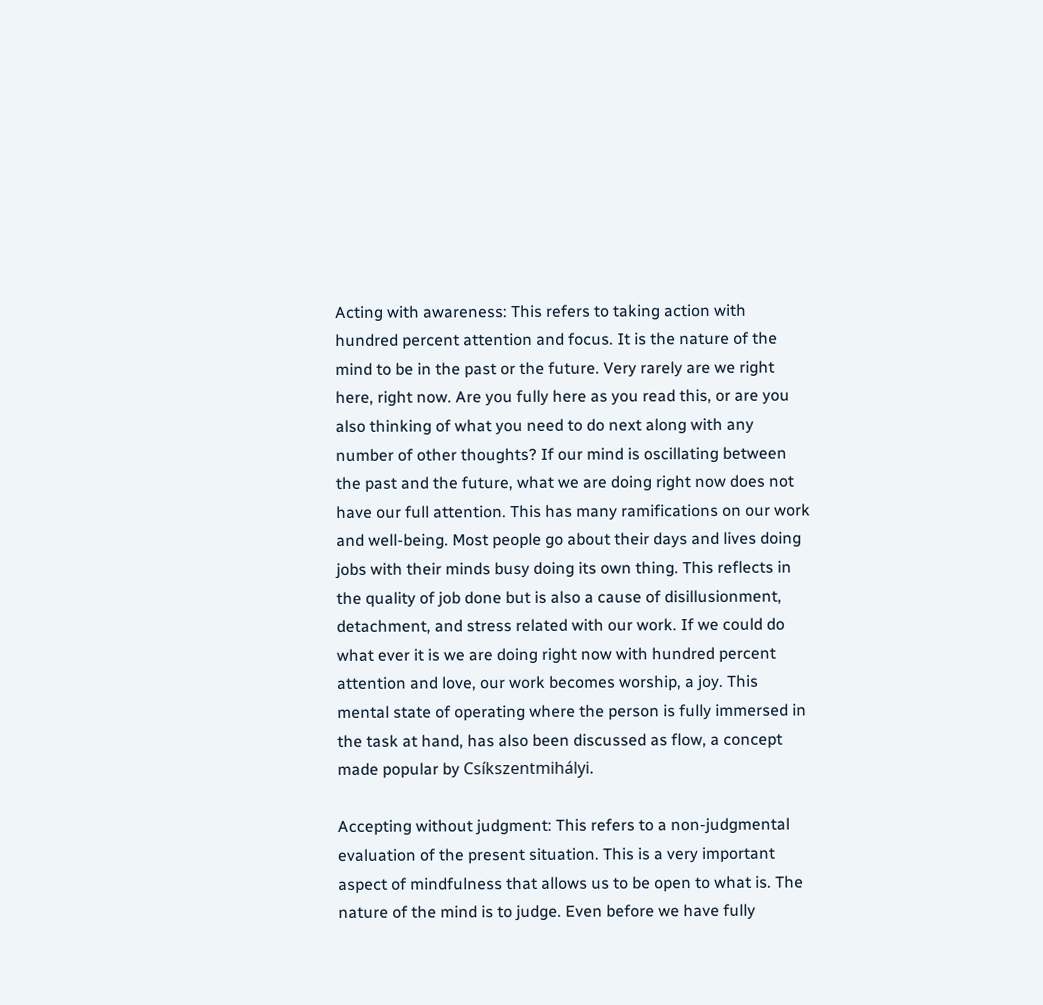Acting with awareness: This refers to taking action with hundred percent attention and focus. It is the nature of the mind to be in the past or the future. Very rarely are we right here, right now. Are you fully here as you read this, or are you also thinking of what you need to do next along with any number of other thoughts? If our mind is oscillating between the past and the future, what we are doing right now does not have our full attention. This has many ramifications on our work and well-being. Most people go about their days and lives doing jobs with their minds busy doing its own thing. This reflects in the quality of job done but is also a cause of disillusionment, detachment, and stress related with our work. If we could do what ever it is we are doing right now with hundred percent attention and love, our work becomes worship, a joy. This mental state of operating where the person is fully immersed in the task at hand, has also been discussed as flow, a concept made popular by Csíkszentmihályi.

Accepting without judgment: This refers to a non-judgmental evaluation of the present situation. This is a very important aspect of mindfulness that allows us to be open to what is. The nature of the mind is to judge. Even before we have fully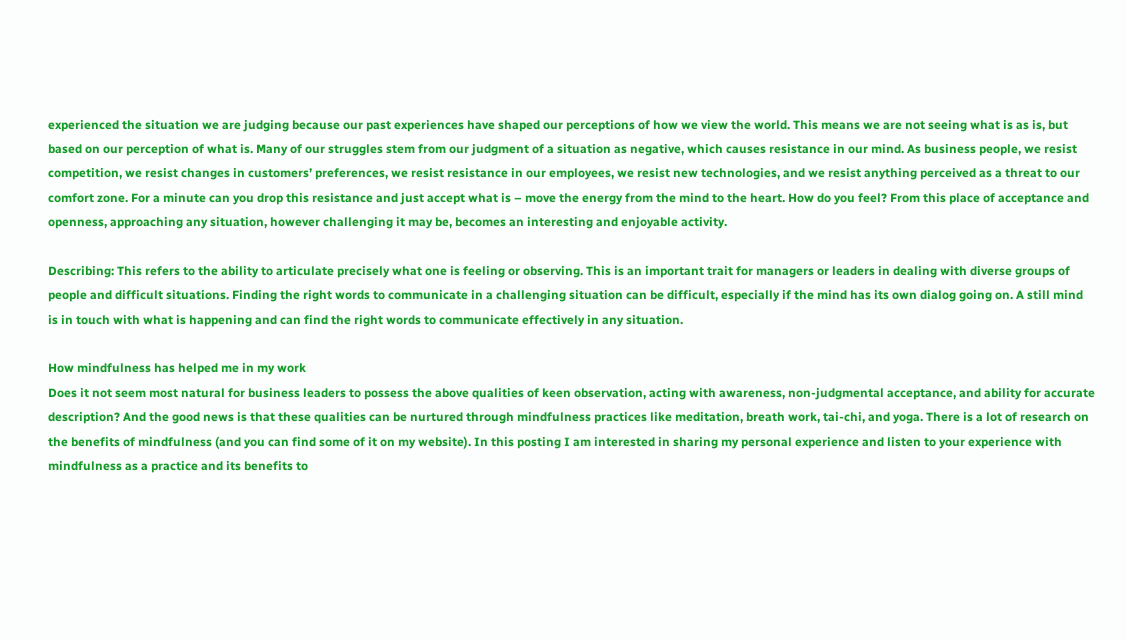experienced the situation we are judging because our past experiences have shaped our perceptions of how we view the world. This means we are not seeing what is as is, but based on our perception of what is. Many of our struggles stem from our judgment of a situation as negative, which causes resistance in our mind. As business people, we resist competition, we resist changes in customers’ preferences, we resist resistance in our employees, we resist new technologies, and we resist anything perceived as a threat to our comfort zone. For a minute can you drop this resistance and just accept what is – move the energy from the mind to the heart. How do you feel? From this place of acceptance and openness, approaching any situation, however challenging it may be, becomes an interesting and enjoyable activity.

Describing: This refers to the ability to articulate precisely what one is feeling or observing. This is an important trait for managers or leaders in dealing with diverse groups of people and difficult situations. Finding the right words to communicate in a challenging situation can be difficult, especially if the mind has its own dialog going on. A still mind is in touch with what is happening and can find the right words to communicate effectively in any situation.

How mindfulness has helped me in my work
Does it not seem most natural for business leaders to possess the above qualities of keen observation, acting with awareness, non-judgmental acceptance, and ability for accurate description? And the good news is that these qualities can be nurtured through mindfulness practices like meditation, breath work, tai-chi, and yoga. There is a lot of research on the benefits of mindfulness (and you can find some of it on my website). In this posting I am interested in sharing my personal experience and listen to your experience with mindfulness as a practice and its benefits to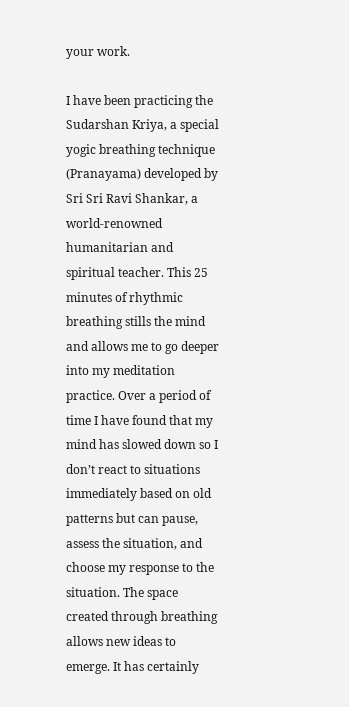your work.

I have been practicing the Sudarshan Kriya, a special yogic breathing technique (Pranayama) developed by Sri Sri Ravi Shankar, a world-renowned humanitarian and spiritual teacher. This 25 minutes of rhythmic breathing stills the mind and allows me to go deeper into my meditation practice. Over a period of time I have found that my mind has slowed down so I don’t react to situations immediately based on old patterns but can pause, assess the situation, and choose my response to the situation. The space created through breathing allows new ideas to emerge. It has certainly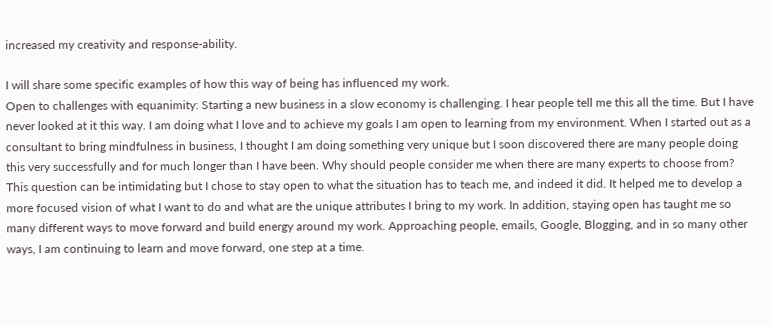increased my creativity and response-ability.

I will share some specific examples of how this way of being has influenced my work.
Open to challenges with equanimity: Starting a new business in a slow economy is challenging. I hear people tell me this all the time. But I have never looked at it this way. I am doing what I love and to achieve my goals I am open to learning from my environment. When I started out as a consultant to bring mindfulness in business, I thought I am doing something very unique but I soon discovered there are many people doing this very successfully and for much longer than I have been. Why should people consider me when there are many experts to choose from? This question can be intimidating but I chose to stay open to what the situation has to teach me, and indeed it did. It helped me to develop a more focused vision of what I want to do and what are the unique attributes I bring to my work. In addition, staying open has taught me so many different ways to move forward and build energy around my work. Approaching people, emails, Google, Blogging, and in so many other ways, I am continuing to learn and move forward, one step at a time.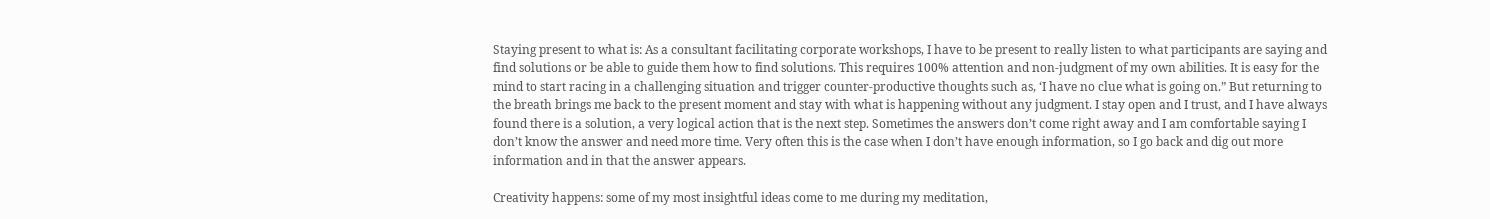Staying present to what is: As a consultant facilitating corporate workshops, I have to be present to really listen to what participants are saying and find solutions or be able to guide them how to find solutions. This requires 100% attention and non-judgment of my own abilities. It is easy for the mind to start racing in a challenging situation and trigger counter-productive thoughts such as, ‘I have no clue what is going on.” But returning to the breath brings me back to the present moment and stay with what is happening without any judgment. I stay open and I trust, and I have always found there is a solution, a very logical action that is the next step. Sometimes the answers don’t come right away and I am comfortable saying I don’t know the answer and need more time. Very often this is the case when I don’t have enough information, so I go back and dig out more information and in that the answer appears.

Creativity happens: some of my most insightful ideas come to me during my meditation,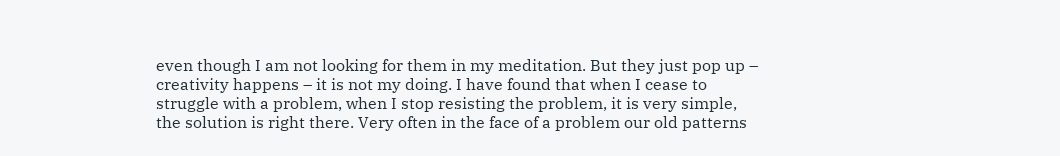even though I am not looking for them in my meditation. But they just pop up – creativity happens – it is not my doing. I have found that when I cease to struggle with a problem, when I stop resisting the problem, it is very simple, the solution is right there. Very often in the face of a problem our old patterns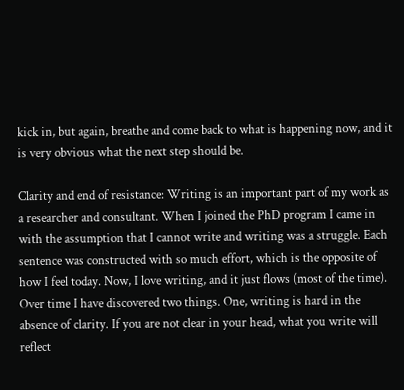kick in, but again, breathe and come back to what is happening now, and it is very obvious what the next step should be.

Clarity and end of resistance: Writing is an important part of my work as a researcher and consultant. When I joined the PhD program I came in with the assumption that I cannot write and writing was a struggle. Each sentence was constructed with so much effort, which is the opposite of how I feel today. Now, I love writing, and it just flows (most of the time). Over time I have discovered two things. One, writing is hard in the absence of clarity. If you are not clear in your head, what you write will reflect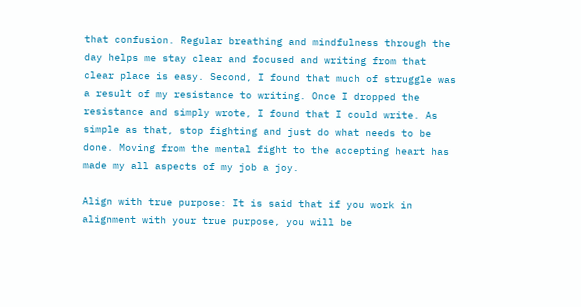that confusion. Regular breathing and mindfulness through the day helps me stay clear and focused and writing from that clear place is easy. Second, I found that much of struggle was a result of my resistance to writing. Once I dropped the resistance and simply wrote, I found that I could write. As simple as that, stop fighting and just do what needs to be done. Moving from the mental fight to the accepting heart has made my all aspects of my job a joy.

Align with true purpose: It is said that if you work in alignment with your true purpose, you will be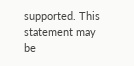supported. This statement may be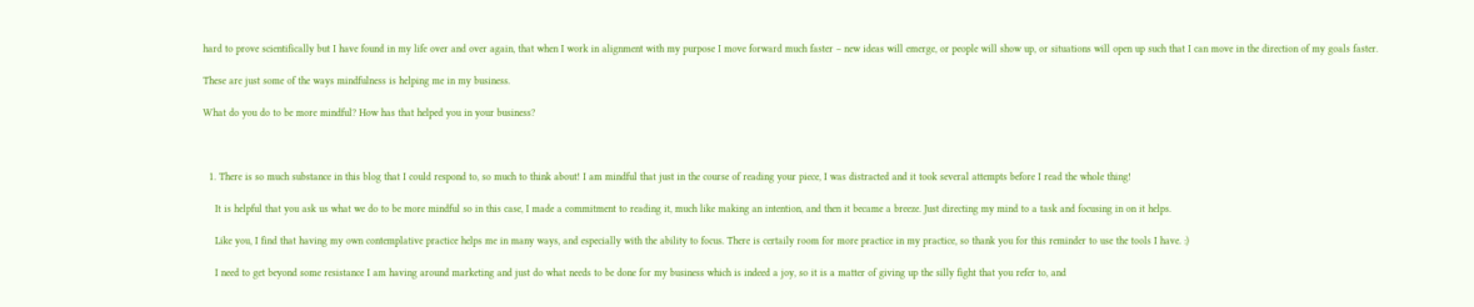hard to prove scientifically but I have found in my life over and over again, that when I work in alignment with my purpose I move forward much faster – new ideas will emerge, or people will show up, or situations will open up such that I can move in the direction of my goals faster.

These are just some of the ways mindfulness is helping me in my business.

What do you do to be more mindful? How has that helped you in your business?



  1. There is so much substance in this blog that I could respond to, so much to think about! I am mindful that just in the course of reading your piece, I was distracted and it took several attempts before I read the whole thing!

    It is helpful that you ask us what we do to be more mindful so in this case, I made a commitment to reading it, much like making an intention, and then it became a breeze. Just directing my mind to a task and focusing in on it helps.

    Like you, I find that having my own contemplative practice helps me in many ways, and especially with the ability to focus. There is certaily room for more practice in my practice, so thank you for this reminder to use the tools I have. :)

    I need to get beyond some resistance I am having around marketing and just do what needs to be done for my business which is indeed a joy, so it is a matter of giving up the silly fight that you refer to, and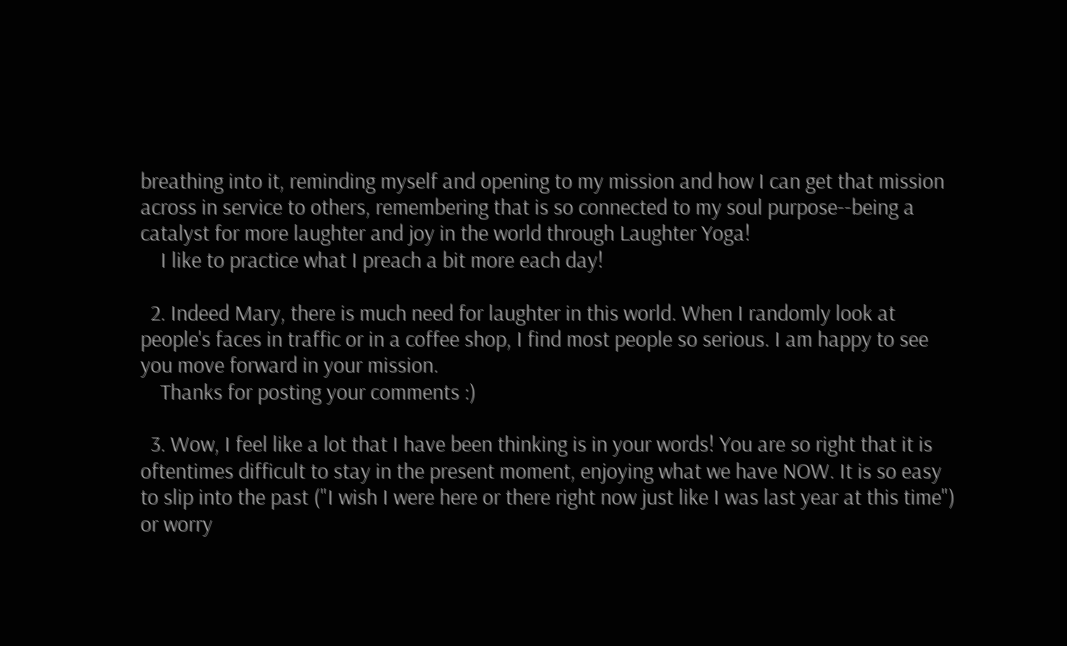breathing into it, reminding myself and opening to my mission and how I can get that mission across in service to others, remembering that is so connected to my soul purpose--being a catalyst for more laughter and joy in the world through Laughter Yoga!
    I like to practice what I preach a bit more each day!

  2. Indeed Mary, there is much need for laughter in this world. When I randomly look at people's faces in traffic or in a coffee shop, I find most people so serious. I am happy to see you move forward in your mission.
    Thanks for posting your comments :)

  3. Wow, I feel like a lot that I have been thinking is in your words! You are so right that it is oftentimes difficult to stay in the present moment, enjoying what we have NOW. It is so easy to slip into the past ("I wish I were here or there right now just like I was last year at this time") or worry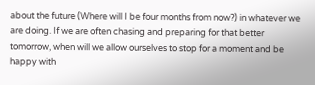about the future (Where will I be four months from now?) in whatever we are doing. If we are often chasing and preparing for that better tomorrow, when will we allow ourselves to stop for a moment and be happy with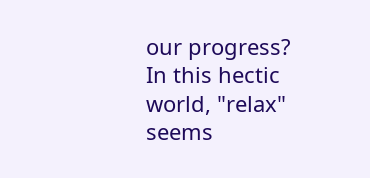our progress? In this hectic world, "relax" seems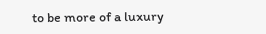to be more of a luxury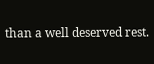than a well deserved rest.